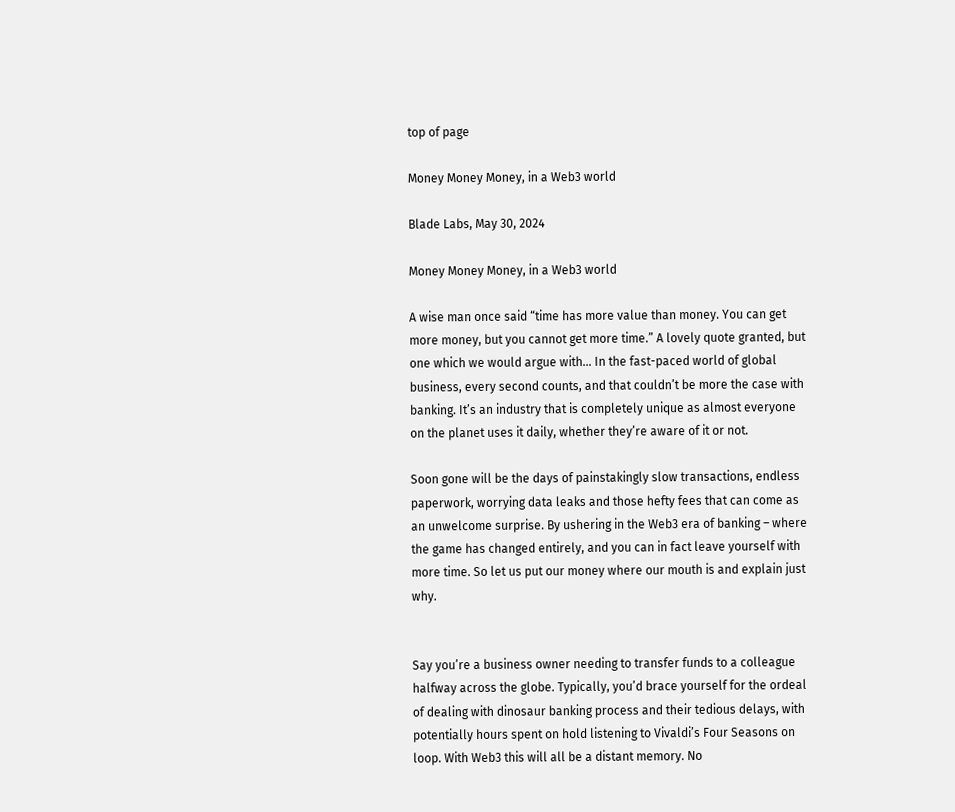top of page

Money Money Money, in a Web3 world

Blade Labs, May 30, 2024

Money Money Money, in a Web3 world

A wise man once said “time has more value than money. You can get more money, but you cannot get more time.” A lovely quote granted, but one which we would argue with… In the fast-paced world of global business, every second counts, and that couldn’t be more the case with banking. It’s an industry that is completely unique as almost everyone on the planet uses it daily, whether they’re aware of it or not.

Soon gone will be the days of painstakingly slow transactions, endless paperwork, worrying data leaks and those hefty fees that can come as an unwelcome surprise. By ushering in the Web3 era of banking – where the game has changed entirely, and you can in fact leave yourself with more time. So let us put our money where our mouth is and explain just why.


Say you’re a business owner needing to transfer funds to a colleague halfway across the globe. Typically, you’d brace yourself for the ordeal of dealing with dinosaur banking process and their tedious delays, with potentially hours spent on hold listening to Vivaldi’s Four Seasons on loop. With Web3 this will all be a distant memory. No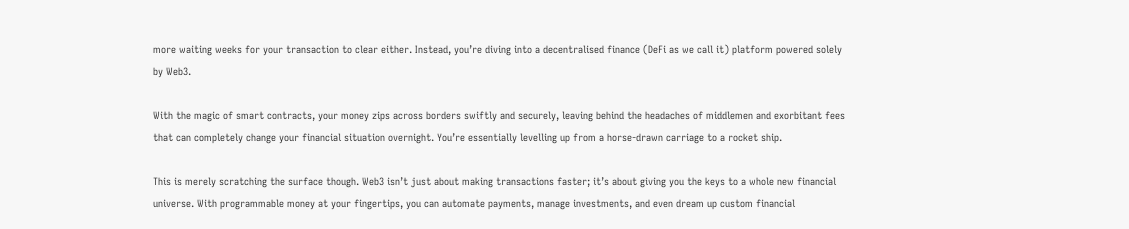more waiting weeks for your transaction to clear either. Instead, you’re diving into a decentralised finance (DeFi as we call it) platform powered solely by Web3.

With the magic of smart contracts, your money zips across borders swiftly and securely, leaving behind the headaches of middlemen and exorbitant fees that can completely change your financial situation overnight. You’re essentially levelling up from a horse-drawn carriage to a rocket ship.

This is merely scratching the surface though. Web3 isn’t just about making transactions faster; it’s about giving you the keys to a whole new financial universe. With programmable money at your fingertips, you can automate payments, manage investments, and even dream up custom financial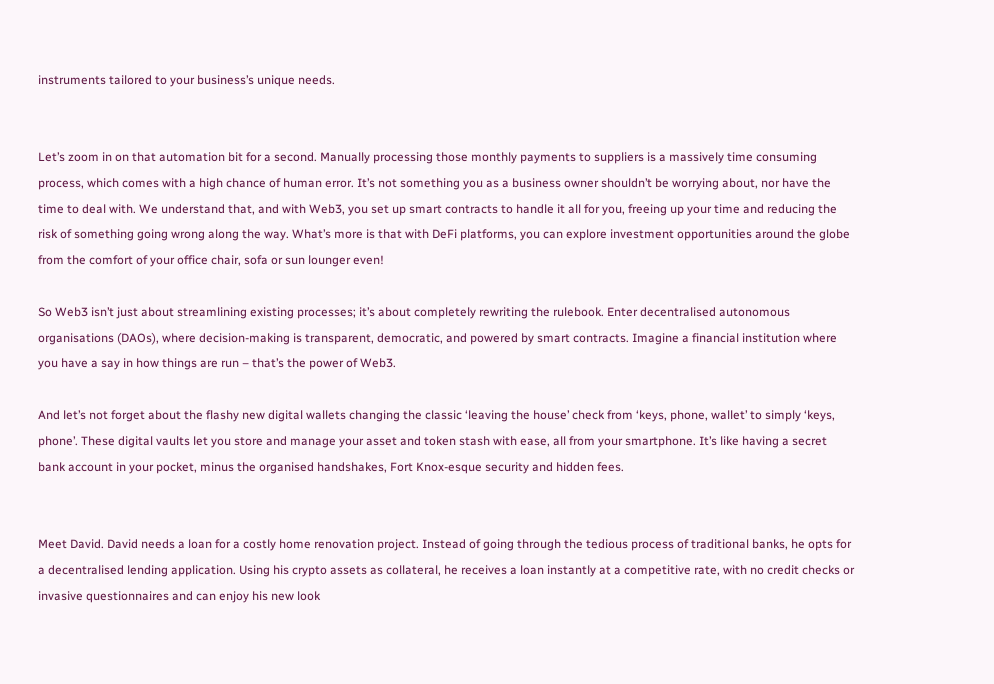instruments tailored to your business’s unique needs.


Let’s zoom in on that automation bit for a second. Manually processing those monthly payments to suppliers is a massively time consuming process, which comes with a high chance of human error. It’s not something you as a business owner shouldn’t be worrying about, nor have the time to deal with. We understand that, and with Web3, you set up smart contracts to handle it all for you, freeing up your time and reducing the risk of something going wrong along the way. What’s more is that with DeFi platforms, you can explore investment opportunities around the globe from the comfort of your office chair, sofa or sun lounger even!

So Web3 isn’t just about streamlining existing processes; it’s about completely rewriting the rulebook. Enter decentralised autonomous organisations (DAOs), where decision-making is transparent, democratic, and powered by smart contracts. Imagine a financial institution where you have a say in how things are run – that’s the power of Web3.

And let’s not forget about the flashy new digital wallets changing the classic ‘leaving the house’ check from ‘keys, phone, wallet’ to simply ‘keys, phone’. These digital vaults let you store and manage your asset and token stash with ease, all from your smartphone. It’s like having a secret bank account in your pocket, minus the organised handshakes, Fort Knox-esque security and hidden fees.


Meet David. David needs a loan for a costly home renovation project. Instead of going through the tedious process of traditional banks, he opts for a decentralised lending application. Using his crypto assets as collateral, he receives a loan instantly at a competitive rate, with no credit checks or invasive questionnaires and can enjoy his new look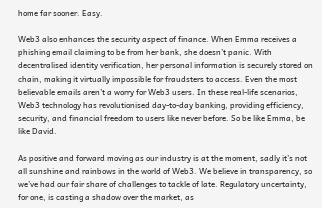home far sooner. Easy.

Web3 also enhances the security aspect of finance. When Emma receives a phishing email claiming to be from her bank, she doesn’t panic. With decentralised identity verification, her personal information is securely stored on chain, making it virtually impossible for fraudsters to access. Even the most believable emails aren’t a worry for Web3 users. In these real-life scenarios, Web3 technology has revolutionised day-to-day banking, providing efficiency, security, and financial freedom to users like never before. So be like Emma, be like David.

As positive and forward moving as our industry is at the moment, sadly it’s not all sunshine and rainbows in the world of Web3. We believe in transparency, so we’ve had our fair share of challenges to tackle of late. Regulatory uncertainty, for one, is casting a shadow over the market, as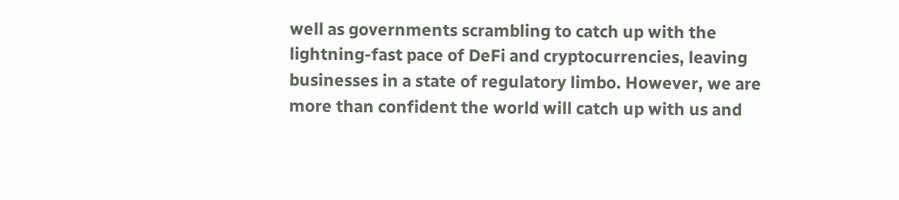well as governments scrambling to catch up with the lightning-fast pace of DeFi and cryptocurrencies, leaving businesses in a state of regulatory limbo. However, we are more than confident the world will catch up with us and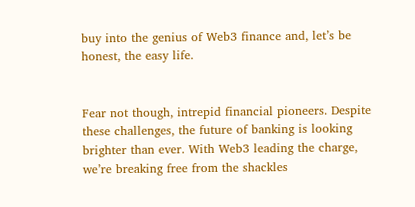buy into the genius of Web3 finance and, let’s be honest, the easy life.


Fear not though, intrepid financial pioneers. Despite these challenges, the future of banking is looking brighter than ever. With Web3 leading the charge, we’re breaking free from the shackles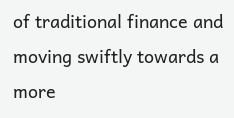of traditional finance and moving swiftly towards a more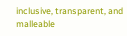inclusive, transparent, and malleable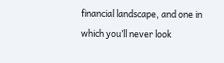financial landscape, and one in which you’ll never look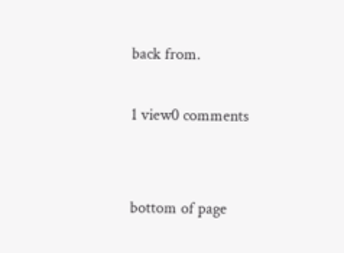back from.

1 view0 comments


bottom of page